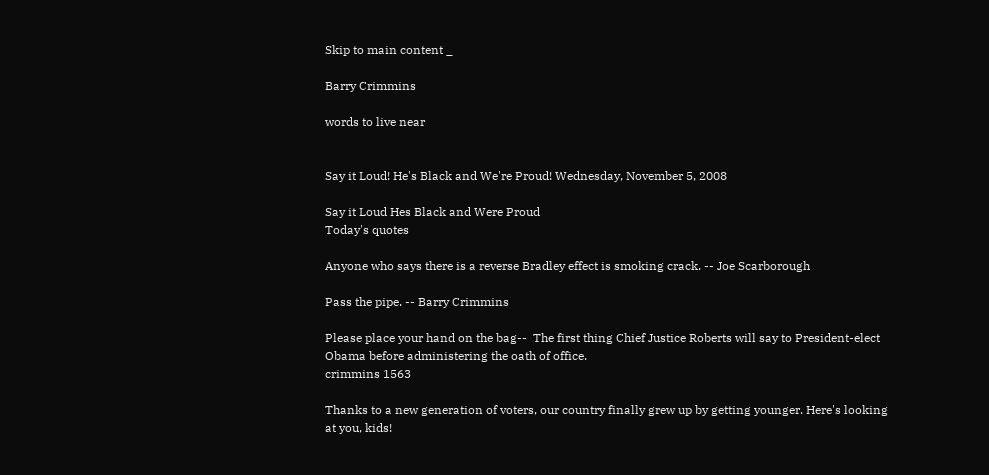Skip to main content _

Barry Crimmins

words to live near


Say it Loud! He's Black and We're Proud! Wednesday, November 5, 2008

Say it Loud Hes Black and Were Proud
Today's quotes

Anyone who says there is a reverse Bradley effect is smoking crack. -- Joe Scarborough

Pass the pipe. -- Barry Crimmins

Please place your hand on the bag--  The first thing Chief Justice Roberts will say to President-elect Obama before administering the oath of office.
crimmins 1563

Thanks to a new generation of voters, our country finally grew up by getting younger. Here's looking at you, kids!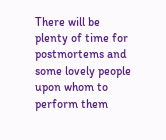There will be plenty of time for postmortems and some lovely people upon whom to perform them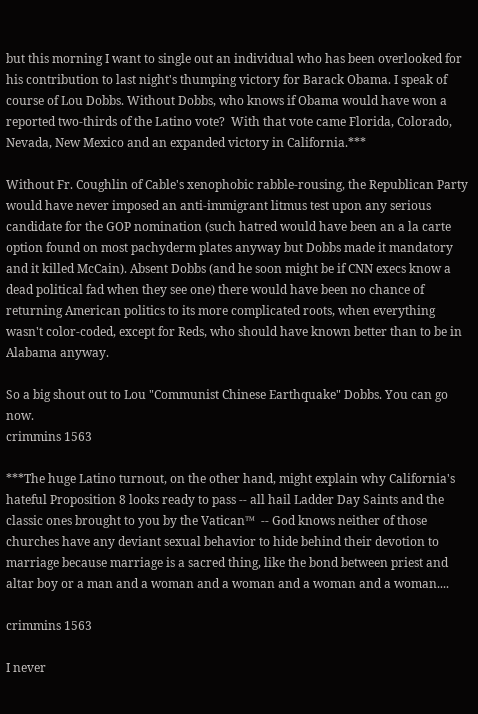but this morning I want to single out an individual who has been overlooked for his contribution to last night's thumping victory for Barack Obama. I speak of course of Lou Dobbs. Without Dobbs, who knows if Obama would have won a reported two-thirds of the Latino vote?  With that vote came Florida, Colorado, Nevada, New Mexico and an expanded victory in California.***

Without Fr. Coughlin of Cable's xenophobic rabble-rousing, the Republican Party would have never imposed an anti-immigrant litmus test upon any serious candidate for the GOP nomination (such hatred would have been an a la carte option found on most pachyderm plates anyway but Dobbs made it mandatory and it killed McCain). Absent Dobbs (and he soon might be if CNN execs know a dead political fad when they see one) there would have been no chance of returning American politics to its more complicated roots, when everything wasn't color-coded, except for Reds, who should have known better than to be in Alabama anyway.

So a big shout out to Lou "Communist Chinese Earthquake" Dobbs. You can go now.
crimmins 1563

***The huge Latino turnout, on the other hand, might explain why California's hateful Proposition 8 looks ready to pass -- all hail Ladder Day Saints and the classic ones brought to you by the Vatican™  -- God knows neither of those churches have any deviant sexual behavior to hide behind their devotion to marriage because marriage is a sacred thing, like the bond between priest and altar boy or a man and a woman and a woman and a woman and a woman....

crimmins 1563

I never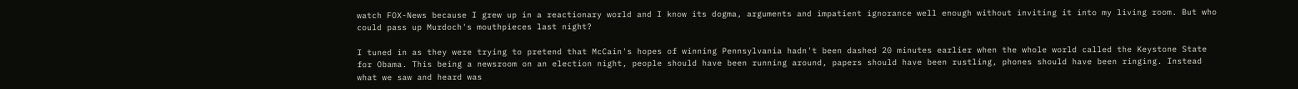watch FOX-News because I grew up in a reactionary world and I know its dogma, arguments and impatient ignorance well enough without inviting it into my living room. But who could pass up Murdoch's mouthpieces last night?

I tuned in as they were trying to pretend that McCain's hopes of winning Pennsylvania hadn't been dashed 20 minutes earlier when the whole world called the Keystone State for Obama. This being a newsroom on an election night, people should have been running around, papers should have been rustling, phones should have been ringing. Instead what we saw and heard was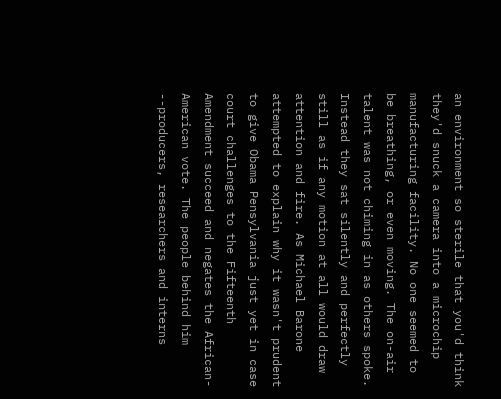an environment so sterile that you'd think they'd snuck a camera into a microchip manufacturing facility. No one seemed to be breathing, or even moving. The on-air talent was not chiming in as others spoke. Instead they sat silently and perfectly still as if any motion at all would draw attention and fire. As Michael Barone attempted to explain why it wasn't prudent to give Obama Pensylvania just yet in case court challenges to the Fifteenth Amendment succeed and negates the African-American vote. The people behind him --producers, researchers and interns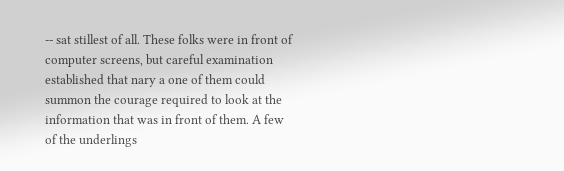-- sat stillest of all. These folks were in front of computer screens, but careful examination established that nary a one of them could summon the courage required to look at the information that was in front of them. A few of the underlings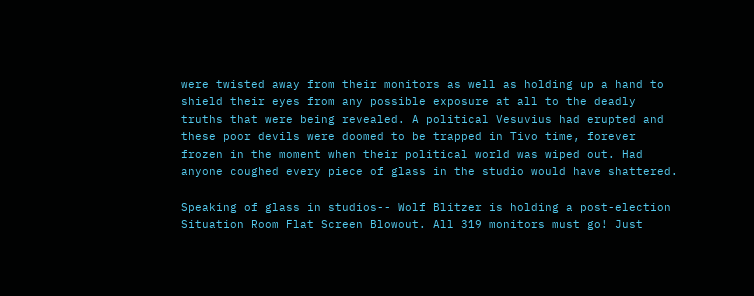were twisted away from their monitors as well as holding up a hand to shield their eyes from any possible exposure at all to the deadly truths that were being revealed. A political Vesuvius had erupted and these poor devils were doomed to be trapped in Tivo time, forever frozen in the moment when their political world was wiped out. Had anyone coughed every piece of glass in the studio would have shattered.

Speaking of glass in studios-- Wolf Blitzer is holding a post-election Situation Room Flat Screen Blowout. All 319 monitors must go! Just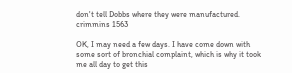don't tell Dobbs where they were manufactured.
crimmins 1563

OK, I may need a few days. I have come down with some sort of bronchial complaint, which is why it took me all day to get this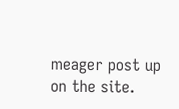meager post up on the site.